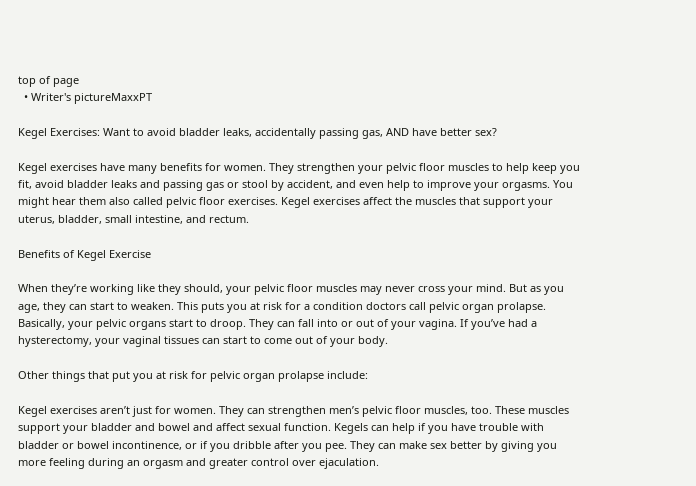top of page
  • Writer's pictureMaxxPT

Kegel Exercises: Want to avoid bladder leaks, accidentally passing gas, AND have better sex?

Kegel exercises have many benefits for women. They strengthen your pelvic floor muscles to help keep you fit, avoid bladder leaks and passing gas or stool by accident, and even help to improve your orgasms. You might hear them also called pelvic floor exercises. Kegel exercises affect the muscles that support your uterus, bladder, small intestine, and rectum.

Benefits of Kegel Exercise

When they’re working like they should, your pelvic floor muscles may never cross your mind. But as you age, they can start to weaken. This puts you at risk for a condition doctors call pelvic organ prolapse. Basically, your pelvic organs start to droop. They can fall into or out of your vagina. If you’ve had a hysterectomy, your vaginal tissues can start to come out of your body.

Other things that put you at risk for pelvic organ prolapse include:

Kegel exercises aren’t just for women. They can strengthen men’s pelvic floor muscles, too. These muscles support your bladder and bowel and affect sexual function. Kegels can help if you have trouble with bladder or bowel incontinence, or if you dribble after you pee. They can make sex better by giving you more feeling during an orgasm and greater control over ejaculation.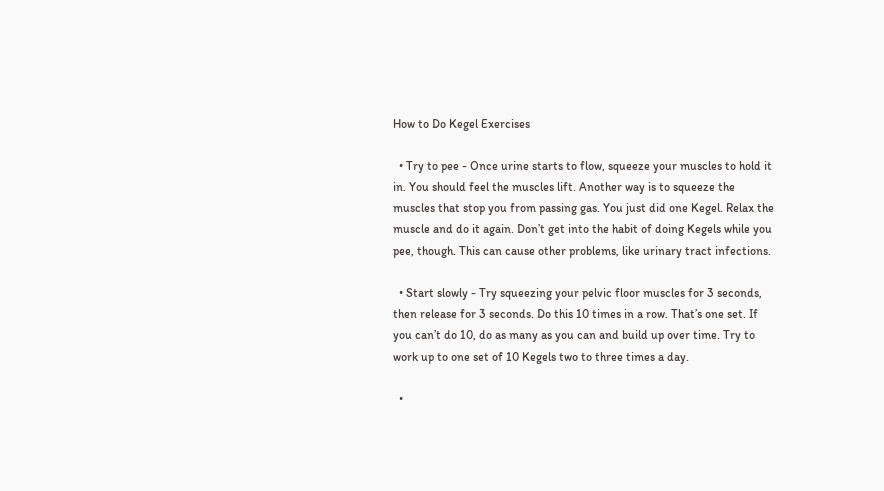How to Do Kegel Exercises

  • Try to pee - Once urine starts to flow, squeeze your muscles to hold it in. You should feel the muscles lift. Another way is to squeeze the muscles that stop you from passing gas. You just did one Kegel. Relax the muscle and do it again. Don’t get into the habit of doing Kegels while you pee, though. This can cause other problems, like urinary tract infections.

  • Start slowly - Try squeezing your pelvic floor muscles for 3 seconds, then release for 3 seconds. Do this 10 times in a row. That’s one set. If you can’t do 10, do as many as you can and build up over time. Try to work up to one set of 10 Kegels two to three times a day.

  •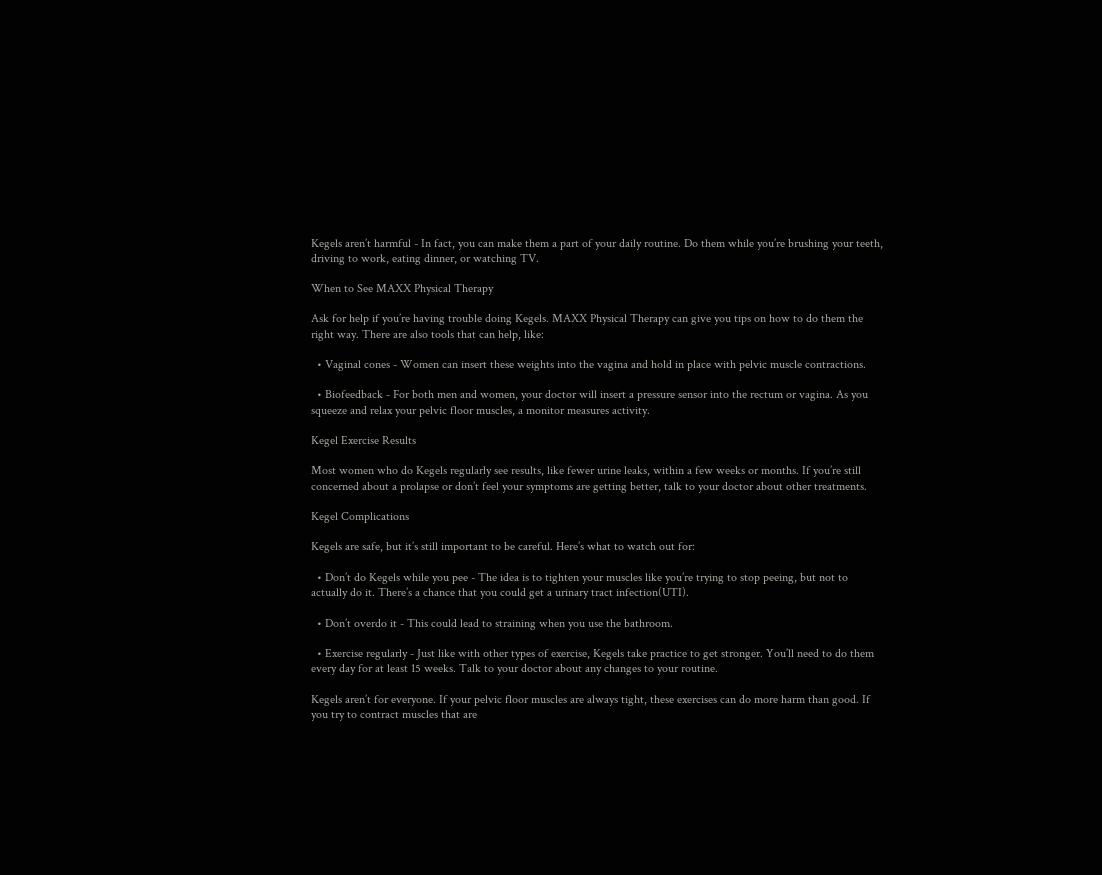Kegels aren’t harmful - In fact, you can make them a part of your daily routine. Do them while you’re brushing your teeth, driving to work, eating dinner, or watching TV.

When to See MAXX Physical Therapy

Ask for help if you’re having trouble doing Kegels. MAXX Physical Therapy can give you tips on how to do them the right way. There are also tools that can help, like:

  • Vaginal cones - Women can insert these weights into the vagina and hold in place with pelvic muscle contractions.

  • Biofeedback - For both men and women, your doctor will insert a pressure sensor into the rectum or vagina. As you squeeze and relax your pelvic floor muscles, a monitor measures activity.

Kegel Exercise Results

Most women who do Kegels regularly see results, like fewer urine leaks, within a few weeks or months. If you’re still concerned about a prolapse or don’t feel your symptoms are getting better, talk to your doctor about other treatments.

Kegel Complications

Kegels are safe, but it’s still important to be careful. Here’s what to watch out for:

  • Don’t do Kegels while you pee - The idea is to tighten your muscles like you’re trying to stop peeing, but not to actually do it. There’s a chance that you could get a urinary tract infection(UTI).

  • Don’t overdo it - This could lead to straining when you use the bathroom.

  • Exercise regularly - Just like with other types of exercise, Kegels take practice to get stronger. You’ll need to do them every day for at least 15 weeks. Talk to your doctor about any changes to your routine.

Kegels aren’t for everyone. If your pelvic floor muscles are always tight, these exercises can do more harm than good. If you try to contract muscles that are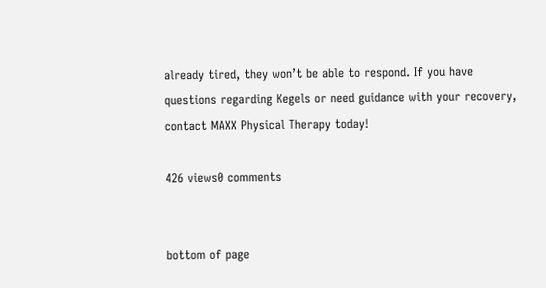already tired, they won’t be able to respond. If you have questions regarding Kegels or need guidance with your recovery, contact MAXX Physical Therapy today!

426 views0 comments


bottom of page